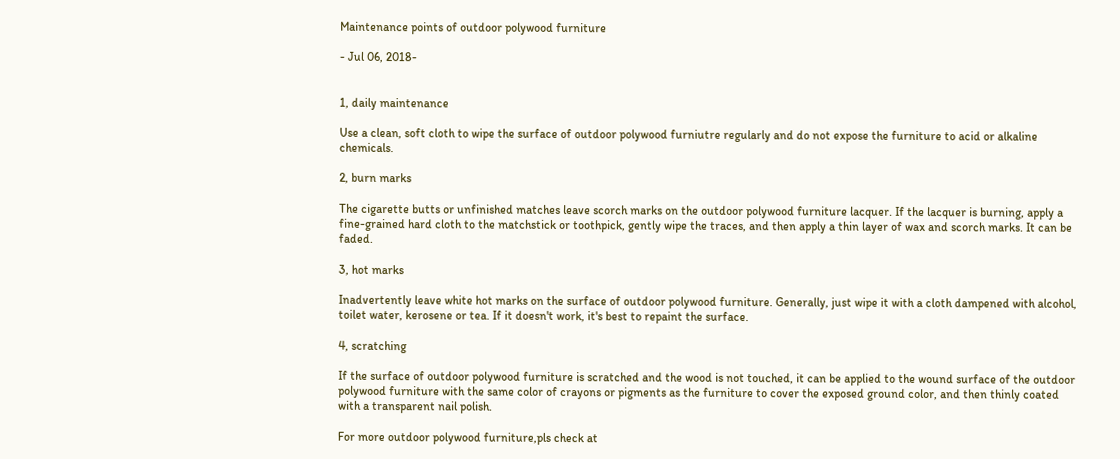Maintenance points of outdoor polywood furniture

- Jul 06, 2018-


1, daily maintenance

Use a clean, soft cloth to wipe the surface of outdoor polywood furniutre regularly and do not expose the furniture to acid or alkaline chemicals.

2, burn marks

The cigarette butts or unfinished matches leave scorch marks on the outdoor polywood furniture lacquer. If the lacquer is burning, apply a fine-grained hard cloth to the matchstick or toothpick, gently wipe the traces, and then apply a thin layer of wax and scorch marks. It can be faded.

3, hot marks

Inadvertently leave white hot marks on the surface of outdoor polywood furniture. Generally, just wipe it with a cloth dampened with alcohol, toilet water, kerosene or tea. If it doesn't work, it's best to repaint the surface.

4, scratching

If the surface of outdoor polywood furniture is scratched and the wood is not touched, it can be applied to the wound surface of the outdoor polywood furniture with the same color of crayons or pigments as the furniture to cover the exposed ground color, and then thinly coated with a transparent nail polish.

For more outdoor polywood furniture,pls check at